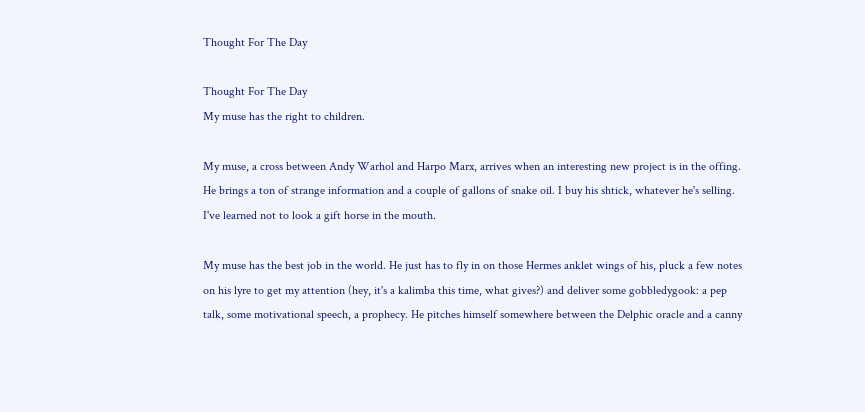Thought For The Day

Thought For The Day
My muse has the right to children.

My muse, a cross between Andy Warhol and Harpo Marx, arrives when an interesting new project is in the offing. He brings a ton of strange information and a couple of gallons of snake oil. I buy his shtick, whatever he's selling. I've learned not to look a gift horse in the mouth.

My muse has the best job in the world. He just has to fly in on those Hermes anklet wings of his, pluck a few notes on his lyre to get my attention (hey, it's a kalimba this time, what gives?) and deliver some gobbledygook: a pep talk, some motivational speech, a prophecy. He pitches himself somewhere between the Delphic oracle and a canny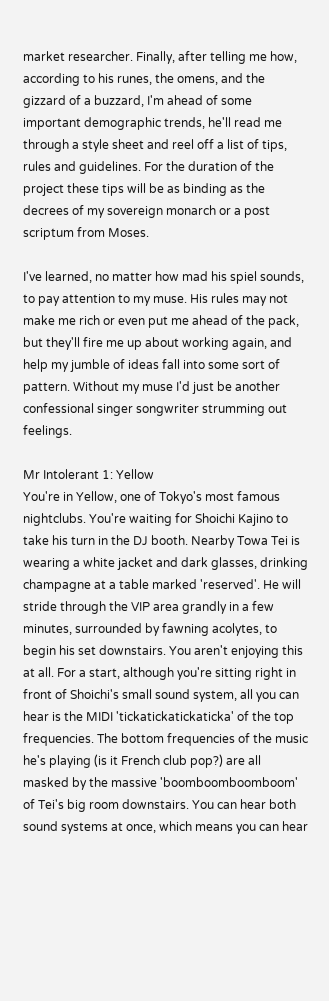market researcher. Finally, after telling me how, according to his runes, the omens, and the gizzard of a buzzard, I'm ahead of some important demographic trends, he'll read me through a style sheet and reel off a list of tips, rules and guidelines. For the duration of the project these tips will be as binding as the decrees of my sovereign monarch or a post scriptum from Moses.

I've learned, no matter how mad his spiel sounds, to pay attention to my muse. His rules may not make me rich or even put me ahead of the pack, but they'll fire me up about working again, and help my jumble of ideas fall into some sort of pattern. Without my muse I'd just be another confessional singer songwriter strumming out feelings.

Mr Intolerant 1: Yellow
You're in Yellow, one of Tokyo's most famous nightclubs. You're waiting for Shoichi Kajino to take his turn in the DJ booth. Nearby Towa Tei is wearing a white jacket and dark glasses, drinking champagne at a table marked 'reserved'. He will stride through the VIP area grandly in a few minutes, surrounded by fawning acolytes, to begin his set downstairs. You aren't enjoying this at all. For a start, although you're sitting right in front of Shoichi's small sound system, all you can hear is the MIDI 'tickatickatickaticka' of the top frequencies. The bottom frequencies of the music he's playing (is it French club pop?) are all masked by the massive 'boomboomboomboom' of Tei's big room downstairs. You can hear both sound systems at once, which means you can hear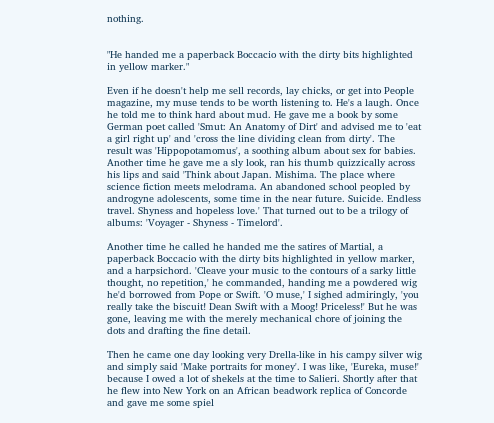nothing.


"He handed me a paperback Boccacio with the dirty bits highlighted in yellow marker."

Even if he doesn't help me sell records, lay chicks, or get into People magazine, my muse tends to be worth listening to. He's a laugh. Once he told me to think hard about mud. He gave me a book by some German poet called 'Smut: An Anatomy of Dirt' and advised me to 'eat a girl right up' and 'cross the line dividing clean from dirty'. The result was 'Hippopotamomus', a soothing album about sex for babies. Another time he gave me a sly look, ran his thumb quizzically across his lips and said 'Think about Japan. Mishima. The place where science fiction meets melodrama. An abandoned school peopled by androgyne adolescents, some time in the near future. Suicide. Endless travel. Shyness and hopeless love.' That turned out to be a trilogy of albums: 'Voyager - Shyness - Timelord'.

Another time he called he handed me the satires of Martial, a paperback Boccacio with the dirty bits highlighted in yellow marker, and a harpsichord. 'Cleave your music to the contours of a sarky little thought, no repetition,' he commanded, handing me a powdered wig he'd borrowed from Pope or Swift. 'O muse,' I sighed admiringly, 'you really take the biscuit! Dean Swift with a Moog! Priceless!' But he was gone, leaving me with the merely mechanical chore of joining the dots and drafting the fine detail.

Then he came one day looking very Drella-like in his campy silver wig and simply said 'Make portraits for money'. I was like, 'Eureka, muse!' because I owed a lot of shekels at the time to Salieri. Shortly after that he flew into New York on an African beadwork replica of Concorde and gave me some spiel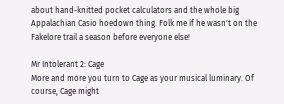about hand-knitted pocket calculators and the whole big Appalachian Casio hoedown thing. Folk me if he wasn't on the Fakelore trail a season before everyone else!

Mr Intolerant 2: Cage
More and more you turn to Cage as your musical luminary. Of course, Cage might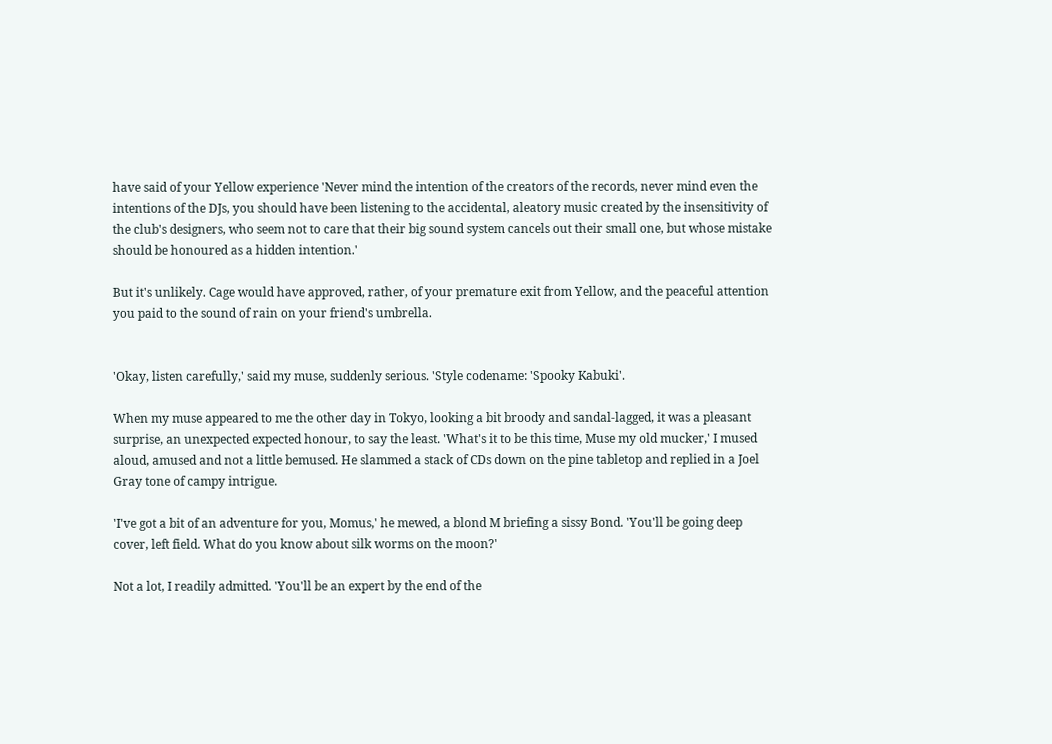have said of your Yellow experience 'Never mind the intention of the creators of the records, never mind even the intentions of the DJs, you should have been listening to the accidental, aleatory music created by the insensitivity of the club's designers, who seem not to care that their big sound system cancels out their small one, but whose mistake should be honoured as a hidden intention.'

But it's unlikely. Cage would have approved, rather, of your premature exit from Yellow, and the peaceful attention you paid to the sound of rain on your friend's umbrella.


'Okay, listen carefully,' said my muse, suddenly serious. 'Style codename: 'Spooky Kabuki'.

When my muse appeared to me the other day in Tokyo, looking a bit broody and sandal-lagged, it was a pleasant surprise, an unexpected expected honour, to say the least. 'What's it to be this time, Muse my old mucker,' I mused aloud, amused and not a little bemused. He slammed a stack of CDs down on the pine tabletop and replied in a Joel Gray tone of campy intrigue.

'I've got a bit of an adventure for you, Momus,' he mewed, a blond M briefing a sissy Bond. 'You'll be going deep cover, left field. What do you know about silk worms on the moon?'

Not a lot, I readily admitted. 'You'll be an expert by the end of the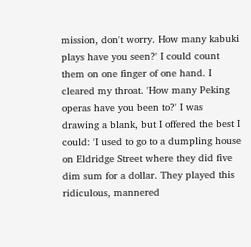mission, don't worry. How many kabuki plays have you seen?' I could count them on one finger of one hand. I cleared my throat. 'How many Peking operas have you been to?' I was drawing a blank, but I offered the best I could: 'I used to go to a dumpling house on Eldridge Street where they did five dim sum for a dollar. They played this ridiculous, mannered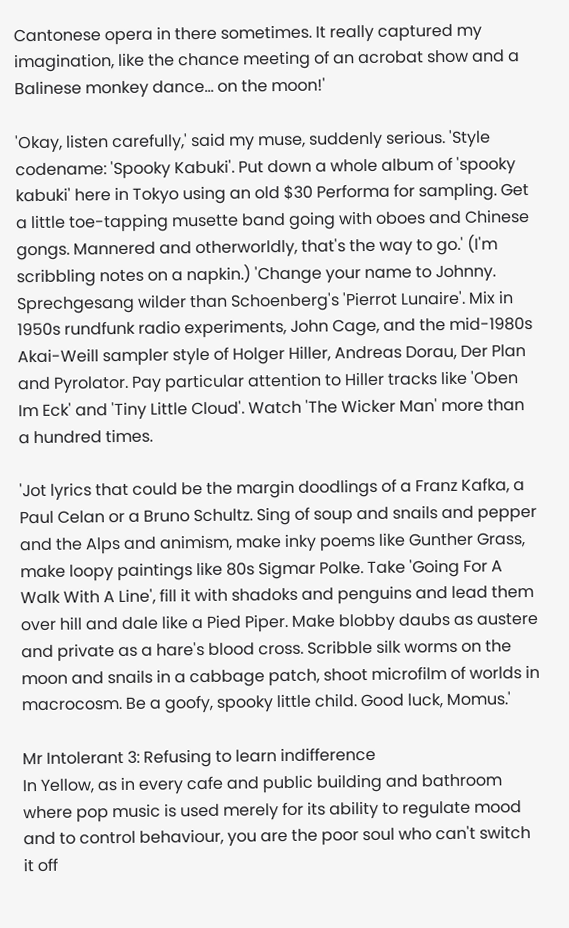Cantonese opera in there sometimes. It really captured my imagination, like the chance meeting of an acrobat show and a Balinese monkey dance... on the moon!'

'Okay, listen carefully,' said my muse, suddenly serious. 'Style codename: 'Spooky Kabuki'. Put down a whole album of 'spooky kabuki' here in Tokyo using an old $30 Performa for sampling. Get a little toe-tapping musette band going with oboes and Chinese gongs. Mannered and otherworldly, that's the way to go.' (I'm scribbling notes on a napkin.) 'Change your name to Johnny. Sprechgesang wilder than Schoenberg's 'Pierrot Lunaire'. Mix in 1950s rundfunk radio experiments, John Cage, and the mid-1980s Akai-Weill sampler style of Holger Hiller, Andreas Dorau, Der Plan and Pyrolator. Pay particular attention to Hiller tracks like 'Oben Im Eck' and 'Tiny Little Cloud'. Watch 'The Wicker Man' more than a hundred times.

'Jot lyrics that could be the margin doodlings of a Franz Kafka, a Paul Celan or a Bruno Schultz. Sing of soup and snails and pepper and the Alps and animism, make inky poems like Gunther Grass, make loopy paintings like 80s Sigmar Polke. Take 'Going For A Walk With A Line', fill it with shadoks and penguins and lead them over hill and dale like a Pied Piper. Make blobby daubs as austere and private as a hare's blood cross. Scribble silk worms on the moon and snails in a cabbage patch, shoot microfilm of worlds in macrocosm. Be a goofy, spooky little child. Good luck, Momus.'

Mr Intolerant 3: Refusing to learn indifference
In Yellow, as in every cafe and public building and bathroom where pop music is used merely for its ability to regulate mood and to control behaviour, you are the poor soul who can't switch it off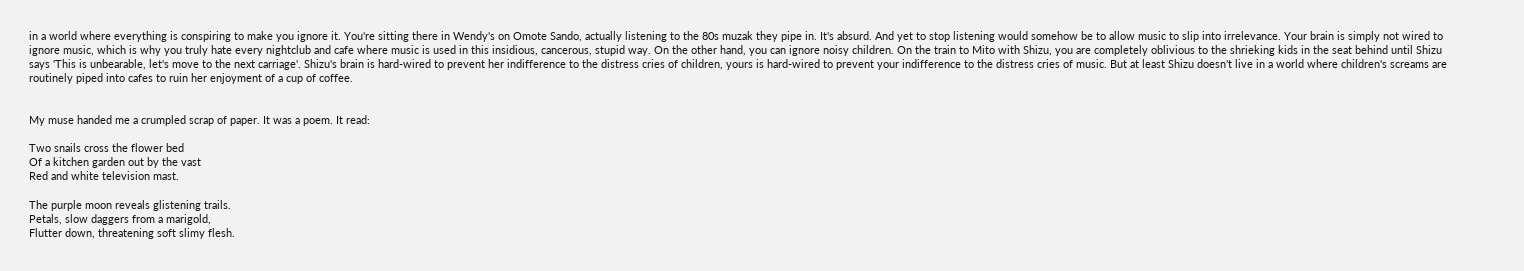in a world where everything is conspiring to make you ignore it. You're sitting there in Wendy's on Omote Sando, actually listening to the 80s muzak they pipe in. It's absurd. And yet to stop listening would somehow be to allow music to slip into irrelevance. Your brain is simply not wired to ignore music, which is why you truly hate every nightclub and cafe where music is used in this insidious, cancerous, stupid way. On the other hand, you can ignore noisy children. On the train to Mito with Shizu, you are completely oblivious to the shrieking kids in the seat behind until Shizu says 'This is unbearable, let's move to the next carriage'. Shizu's brain is hard-wired to prevent her indifference to the distress cries of children, yours is hard-wired to prevent your indifference to the distress cries of music. But at least Shizu doesn't live in a world where children's screams are routinely piped into cafes to ruin her enjoyment of a cup of coffee.


My muse handed me a crumpled scrap of paper. It was a poem. It read:

Two snails cross the flower bed
Of a kitchen garden out by the vast
Red and white television mast.

The purple moon reveals glistening trails.
Petals, slow daggers from a marigold,
Flutter down, threatening soft slimy flesh.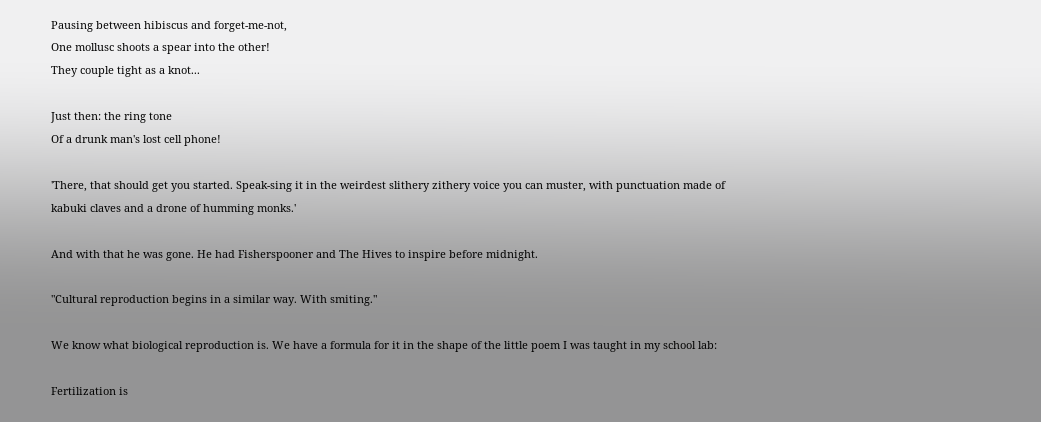Pausing between hibiscus and forget-me-not,
One mollusc shoots a spear into the other!
They couple tight as a knot...

Just then: the ring tone
Of a drunk man's lost cell phone!

'There, that should get you started. Speak-sing it in the weirdest slithery zithery voice you can muster, with punctuation made of kabuki claves and a drone of humming monks.'

And with that he was gone. He had Fisherspooner and The Hives to inspire before midnight.

"Cultural reproduction begins in a similar way. With smiting."

We know what biological reproduction is. We have a formula for it in the shape of the little poem I was taught in my school lab:

Fertilization is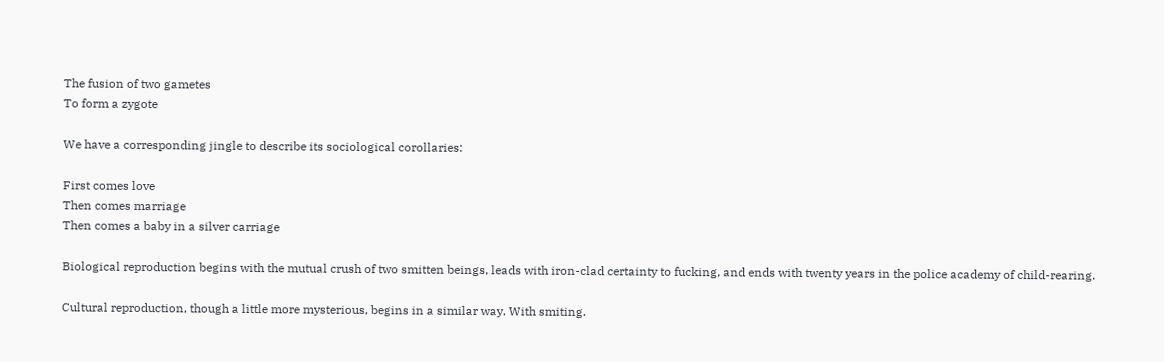The fusion of two gametes
To form a zygote

We have a corresponding jingle to describe its sociological corollaries:

First comes love
Then comes marriage
Then comes a baby in a silver carriage

Biological reproduction begins with the mutual crush of two smitten beings, leads with iron-clad certainty to fucking, and ends with twenty years in the police academy of child-rearing.

Cultural reproduction, though a little more mysterious, begins in a similar way. With smiting.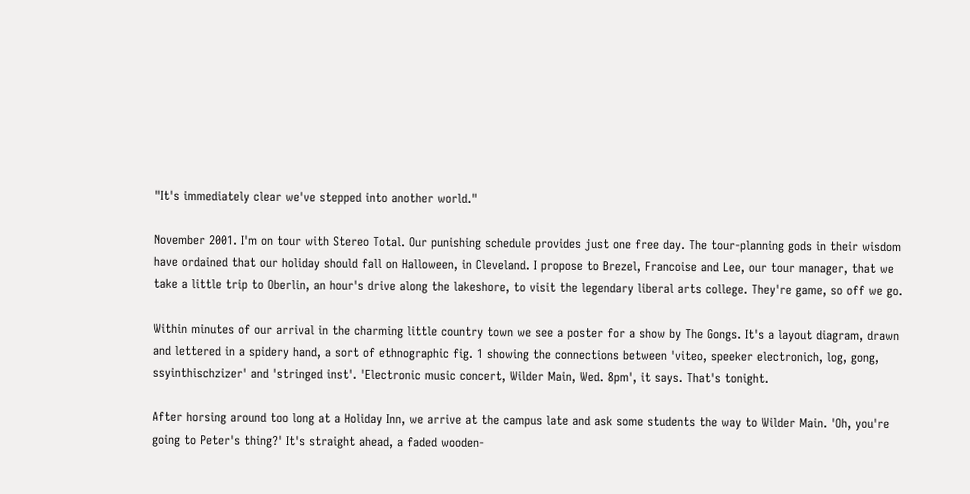"It's immediately clear we've stepped into another world."

November 2001. I'm on tour with Stereo Total. Our punishing schedule provides just one free day. The tour-planning gods in their wisdom have ordained that our holiday should fall on Halloween, in Cleveland. I propose to Brezel, Francoise and Lee, our tour manager, that we take a little trip to Oberlin, an hour's drive along the lakeshore, to visit the legendary liberal arts college. They're game, so off we go.

Within minutes of our arrival in the charming little country town we see a poster for a show by The Gongs. It's a layout diagram, drawn and lettered in a spidery hand, a sort of ethnographic fig. 1 showing the connections between 'viteo, speeker electronich, log, gong, ssyinthischzizer' and 'stringed inst'. 'Electronic music concert, Wilder Main, Wed. 8pm', it says. That's tonight.

After horsing around too long at a Holiday Inn, we arrive at the campus late and ask some students the way to Wilder Main. 'Oh, you're going to Peter's thing?' It's straight ahead, a faded wooden-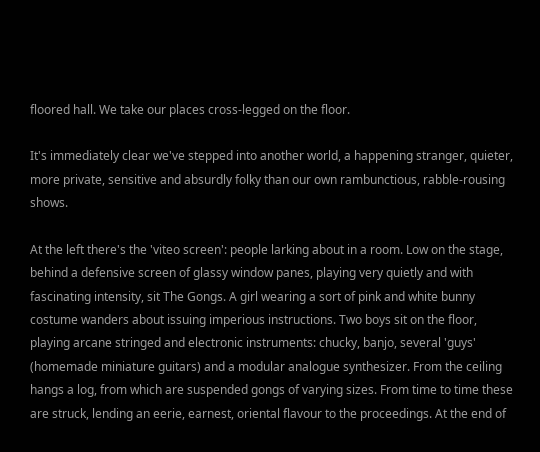floored hall. We take our places cross-legged on the floor.

It's immediately clear we've stepped into another world, a happening stranger, quieter, more private, sensitive and absurdly folky than our own rambunctious, rabble-rousing shows.

At the left there's the 'viteo screen': people larking about in a room. Low on the stage, behind a defensive screen of glassy window panes, playing very quietly and with fascinating intensity, sit The Gongs. A girl wearing a sort of pink and white bunny costume wanders about issuing imperious instructions. Two boys sit on the floor, playing arcane stringed and electronic instruments: chucky, banjo, several 'guys' (homemade miniature guitars) and a modular analogue synthesizer. From the ceiling hangs a log, from which are suspended gongs of varying sizes. From time to time these are struck, lending an eerie, earnest, oriental flavour to the proceedings. At the end of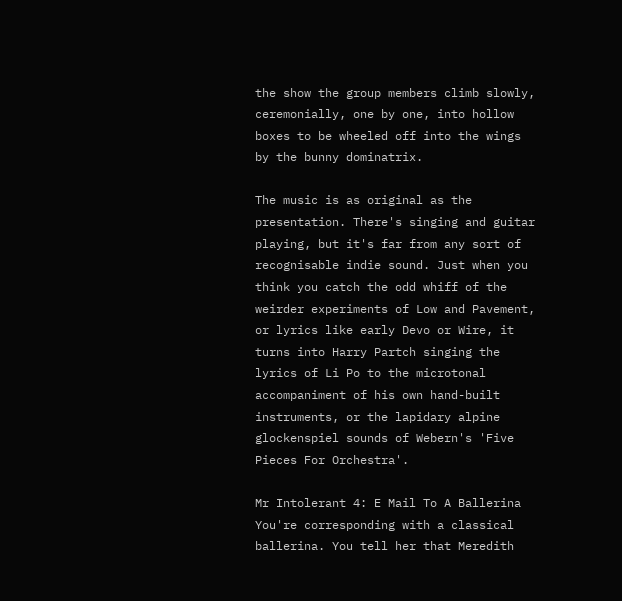the show the group members climb slowly, ceremonially, one by one, into hollow boxes to be wheeled off into the wings by the bunny dominatrix.

The music is as original as the presentation. There's singing and guitar playing, but it's far from any sort of recognisable indie sound. Just when you think you catch the odd whiff of the weirder experiments of Low and Pavement, or lyrics like early Devo or Wire, it turns into Harry Partch singing the lyrics of Li Po to the microtonal accompaniment of his own hand-built instruments, or the lapidary alpine glockenspiel sounds of Webern's 'Five Pieces For Orchestra'.

Mr Intolerant 4: E Mail To A Ballerina
You're corresponding with a classical ballerina. You tell her that Meredith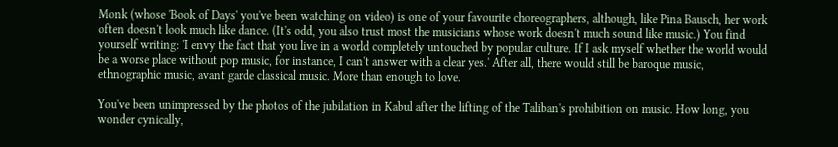Monk (whose 'Book of Days' you've been watching on video) is one of your favourite choreographers, although, like Pina Bausch, her work often doesn't look much like dance. (It's odd, you also trust most the musicians whose work doesn't much sound like music.) You find yourself writing: 'I envy the fact that you live in a world completely untouched by popular culture. If I ask myself whether the world would be a worse place without pop music, for instance, I can't answer with a clear yes.' After all, there would still be baroque music, ethnographic music, avant garde classical music. More than enough to love.

You've been unimpressed by the photos of the jubilation in Kabul after the lifting of the Taliban's prohibition on music. How long, you wonder cynically,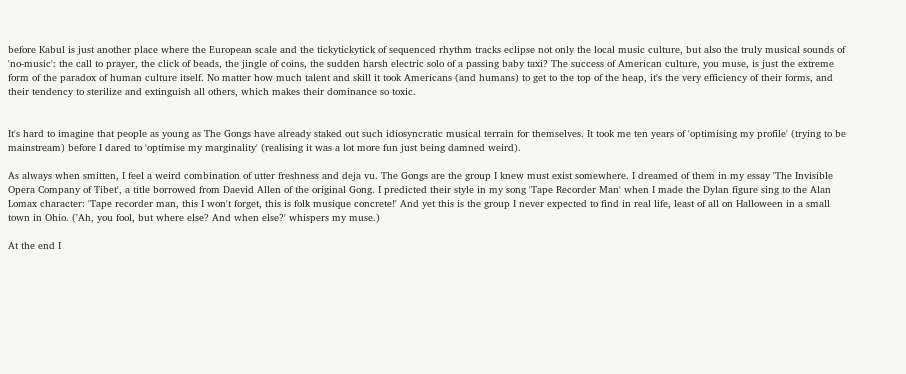before Kabul is just another place where the European scale and the tickytickytick of sequenced rhythm tracks eclipse not only the local music culture, but also the truly musical sounds of 'no-music': the call to prayer, the click of beads, the jingle of coins, the sudden harsh electric solo of a passing baby taxi? The success of American culture, you muse, is just the extreme form of the paradox of human culture itself. No matter how much talent and skill it took Americans (and humans) to get to the top of the heap, it's the very efficiency of their forms, and their tendency to sterilize and extinguish all others, which makes their dominance so toxic.


It's hard to imagine that people as young as The Gongs have already staked out such idiosyncratic musical terrain for themselves. It took me ten years of 'optimising my profile' (trying to be mainstream) before I dared to 'optimise my marginality' (realising it was a lot more fun just being damned weird).

As always when smitten, I feel a weird combination of utter freshness and deja vu. The Gongs are the group I knew must exist somewhere. I dreamed of them in my essay 'The Invisible Opera Company of Tibet', a title borrowed from Daevid Allen of the original Gong. I predicted their style in my song 'Tape Recorder Man' when I made the Dylan figure sing to the Alan Lomax character: 'Tape recorder man, this I won't forget, this is folk musique concrete!' And yet this is the group I never expected to find in real life, least of all on Halloween in a small town in Ohio. ('Ah, you fool, but where else? And when else?' whispers my muse.)

At the end I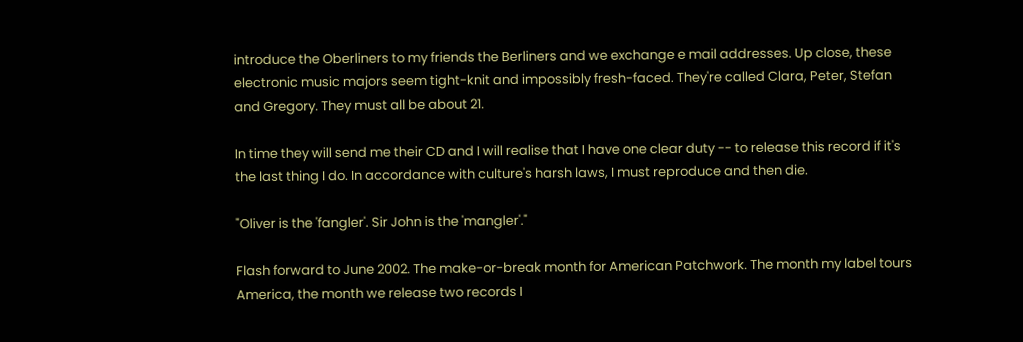introduce the Oberliners to my friends the Berliners and we exchange e mail addresses. Up close, these electronic music majors seem tight-knit and impossibly fresh-faced. They're called Clara, Peter, Stefan and Gregory. They must all be about 21.

In time they will send me their CD and I will realise that I have one clear duty -- to release this record if it's the last thing I do. In accordance with culture's harsh laws, I must reproduce and then die.

"Oliver is the 'fangler'. Sir John is the 'mangler'."

Flash forward to June 2002. The make-or-break month for American Patchwork. The month my label tours America, the month we release two records I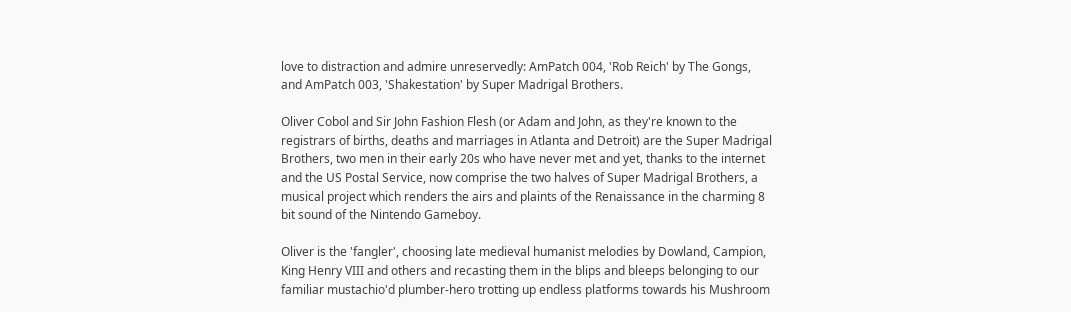love to distraction and admire unreservedly: AmPatch 004, 'Rob Reich' by The Gongs, and AmPatch 003, 'Shakestation' by Super Madrigal Brothers.

Oliver Cobol and Sir John Fashion Flesh (or Adam and John, as they're known to the registrars of births, deaths and marriages in Atlanta and Detroit) are the Super Madrigal Brothers, two men in their early 20s who have never met and yet, thanks to the internet and the US Postal Service, now comprise the two halves of Super Madrigal Brothers, a musical project which renders the airs and plaints of the Renaissance in the charming 8 bit sound of the Nintendo Gameboy.

Oliver is the 'fangler', choosing late medieval humanist melodies by Dowland, Campion, King Henry VIII and others and recasting them in the blips and bleeps belonging to our familiar mustachio'd plumber-hero trotting up endless platforms towards his Mushroom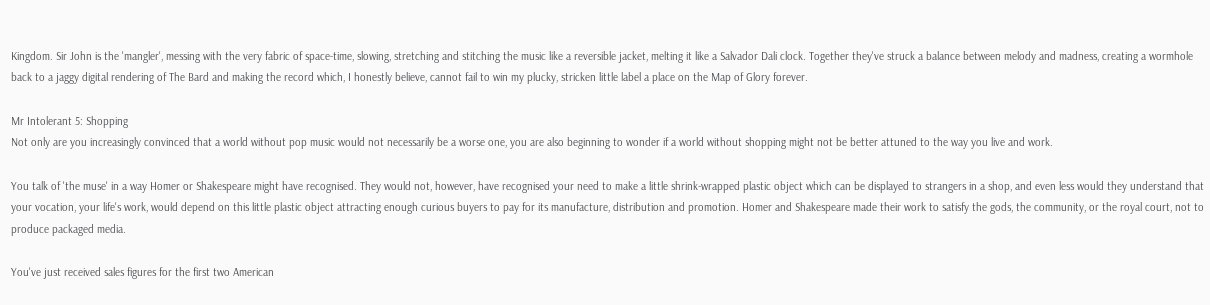Kingdom. Sir John is the 'mangler', messing with the very fabric of space-time, slowing, stretching and stitching the music like a reversible jacket, melting it like a Salvador Dali clock. Together they've struck a balance between melody and madness, creating a wormhole back to a jaggy digital rendering of The Bard and making the record which, I honestly believe, cannot fail to win my plucky, stricken little label a place on the Map of Glory forever.

Mr Intolerant 5: Shopping
Not only are you increasingly convinced that a world without pop music would not necessarily be a worse one, you are also beginning to wonder if a world without shopping might not be better attuned to the way you live and work.

You talk of 'the muse' in a way Homer or Shakespeare might have recognised. They would not, however, have recognised your need to make a little shrink-wrapped plastic object which can be displayed to strangers in a shop, and even less would they understand that your vocation, your life's work, would depend on this little plastic object attracting enough curious buyers to pay for its manufacture, distribution and promotion. Homer and Shakespeare made their work to satisfy the gods, the community, or the royal court, not to produce packaged media.

You've just received sales figures for the first two American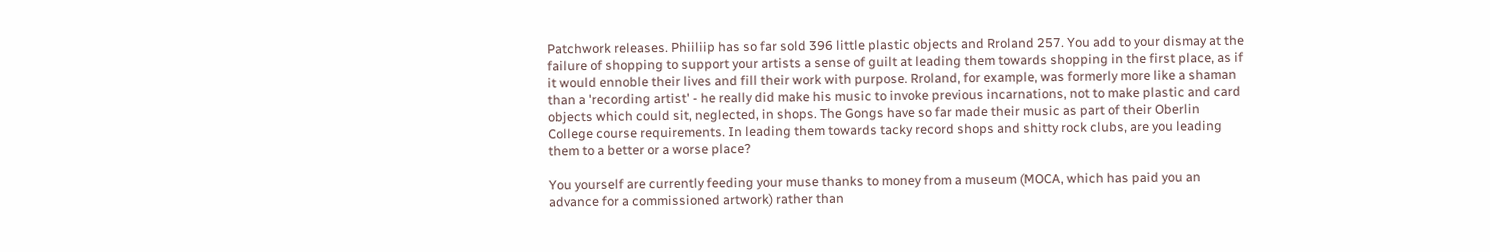Patchwork releases. Phiiliip has so far sold 396 little plastic objects and Rroland 257. You add to your dismay at the failure of shopping to support your artists a sense of guilt at leading them towards shopping in the first place, as if it would ennoble their lives and fill their work with purpose. Rroland, for example, was formerly more like a shaman than a 'recording artist' - he really did make his music to invoke previous incarnations, not to make plastic and card objects which could sit, neglected, in shops. The Gongs have so far made their music as part of their Oberlin College course requirements. In leading them towards tacky record shops and shitty rock clubs, are you leading them to a better or a worse place?

You yourself are currently feeding your muse thanks to money from a museum (MOCA, which has paid you an advance for a commissioned artwork) rather than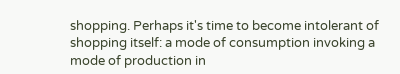shopping. Perhaps it's time to become intolerant of shopping itself: a mode of consumption invoking a mode of production in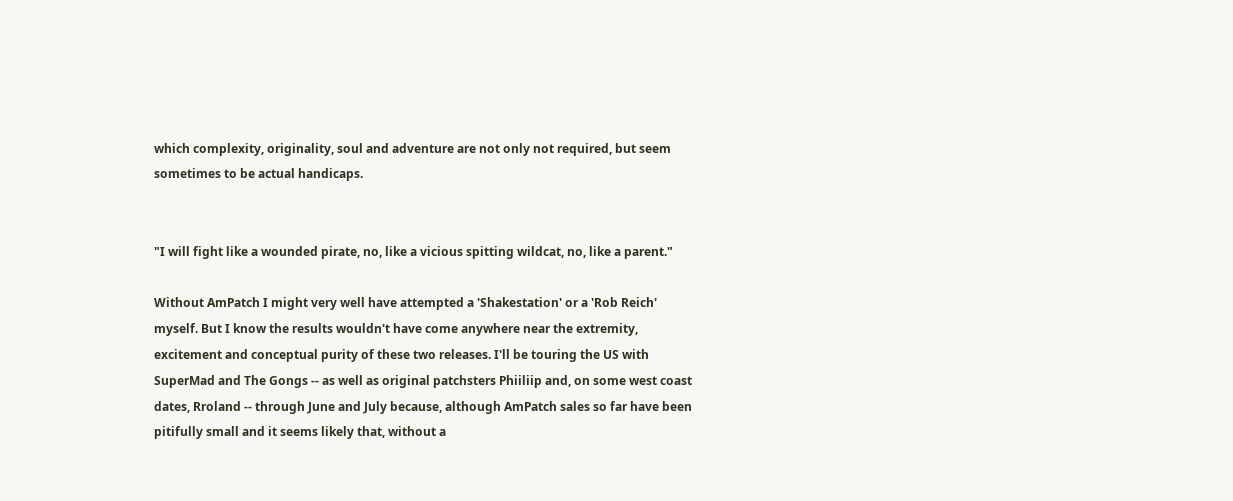which complexity, originality, soul and adventure are not only not required, but seem sometimes to be actual handicaps.


"I will fight like a wounded pirate, no, like a vicious spitting wildcat, no, like a parent."

Without AmPatch I might very well have attempted a 'Shakestation' or a 'Rob Reich' myself. But I know the results wouldn't have come anywhere near the extremity, excitement and conceptual purity of these two releases. I'll be touring the US with SuperMad and The Gongs -- as well as original patchsters Phiiliip and, on some west coast dates, Rroland -- through June and July because, although AmPatch sales so far have been pitifully small and it seems likely that, without a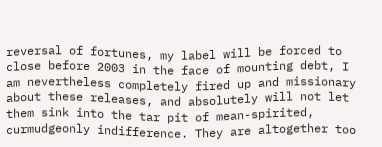reversal of fortunes, my label will be forced to close before 2003 in the face of mounting debt, I am nevertheless completely fired up and missionary about these releases, and absolutely will not let them sink into the tar pit of mean-spirited, curmudgeonly indifference. They are altogether too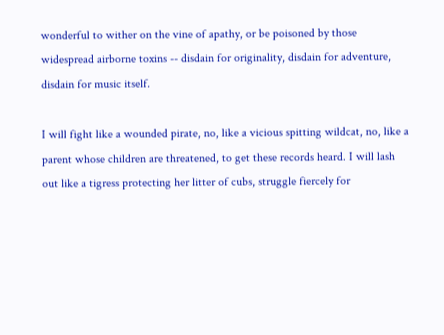wonderful to wither on the vine of apathy, or be poisoned by those widespread airborne toxins -- disdain for originality, disdain for adventure, disdain for music itself.

I will fight like a wounded pirate, no, like a vicious spitting wildcat, no, like a parent whose children are threatened, to get these records heard. I will lash out like a tigress protecting her litter of cubs, struggle fiercely for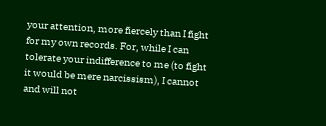your attention, more fiercely than I fight for my own records. For, while I can tolerate your indifference to me (to fight it would be mere narcissism), I cannot and will not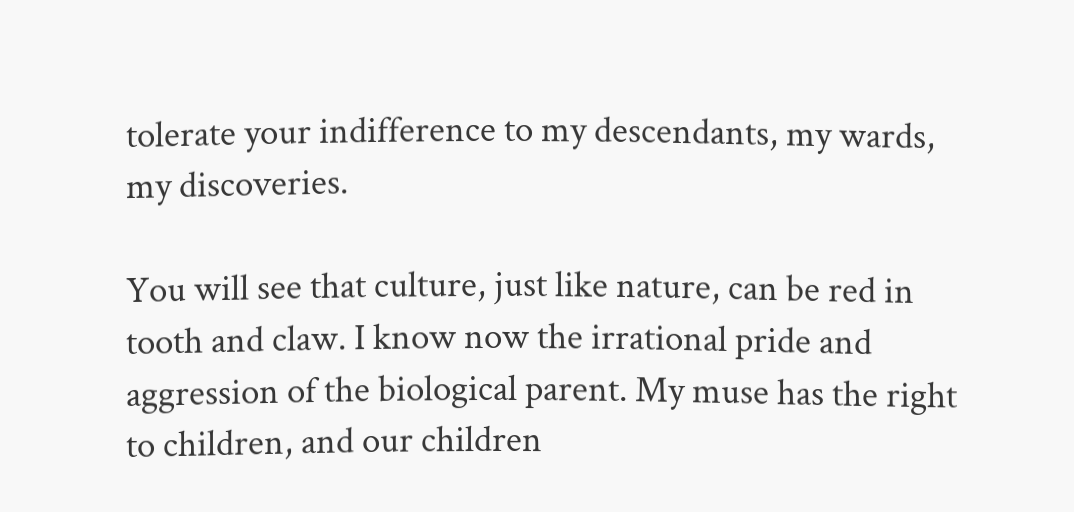tolerate your indifference to my descendants, my wards, my discoveries.

You will see that culture, just like nature, can be red in tooth and claw. I know now the irrational pride and aggression of the biological parent. My muse has the right to children, and our children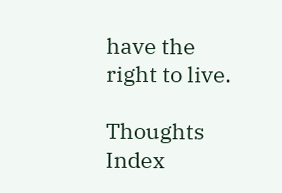have the right to live.

Thoughts Index